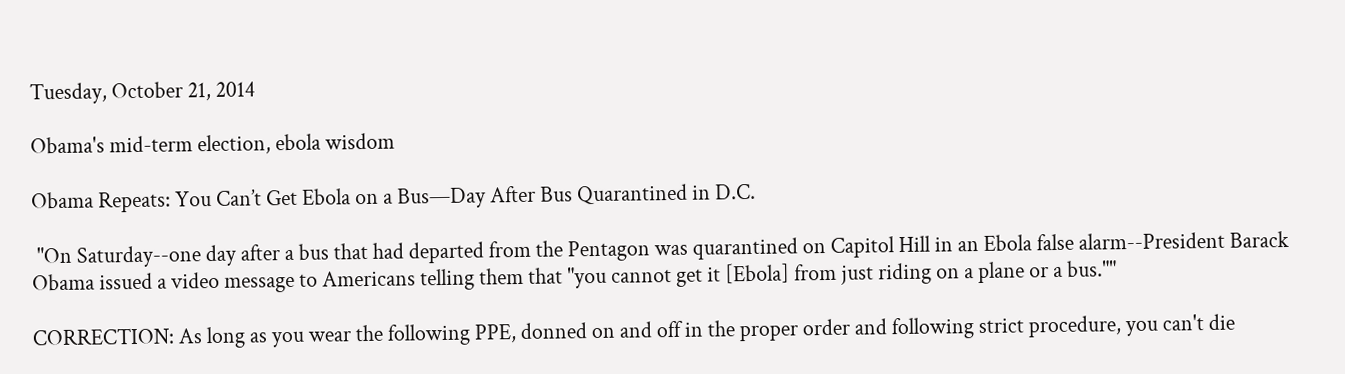Tuesday, October 21, 2014

Obama's mid-term election, ebola wisdom

Obama Repeats: You Can’t Get Ebola on a Bus—Day After Bus Quarantined in D.C.

 "On Saturday--one day after a bus that had departed from the Pentagon was quarantined on Capitol Hill in an Ebola false alarm--President Barack Obama issued a video message to Americans telling them that "you cannot get it [Ebola] from just riding on a plane or a bus.""

CORRECTION: As long as you wear the following PPE, donned on and off in the proper order and following strict procedure, you can't die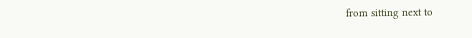from sitting next to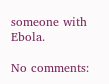someone with Ebola.

No comments: